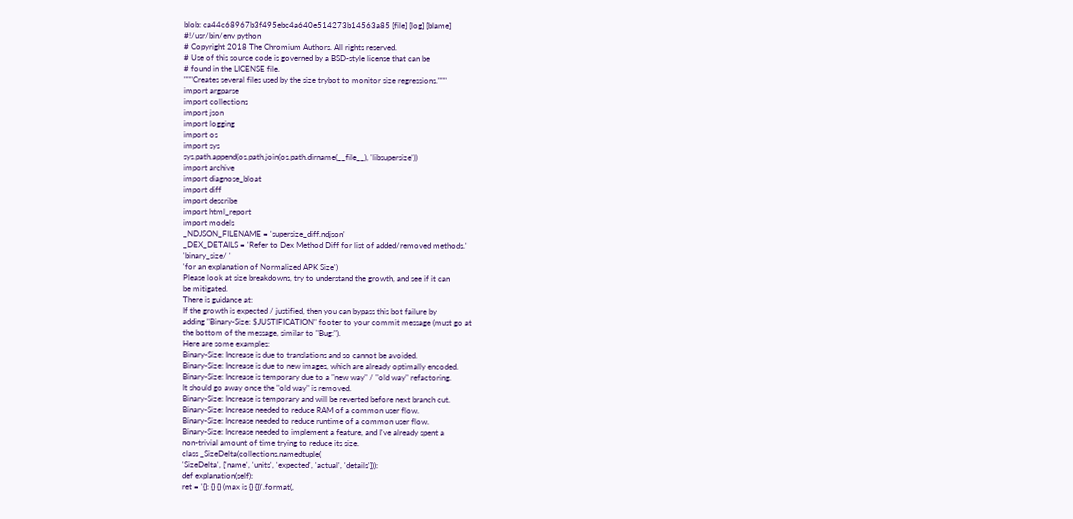blob: ca44c68967b3f495ebc4a640e514273b14563a85 [file] [log] [blame]
#!/usr/bin/env python
# Copyright 2018 The Chromium Authors. All rights reserved.
# Use of this source code is governed by a BSD-style license that can be
# found in the LICENSE file.
"""Creates several files used by the size trybot to monitor size regressions."""
import argparse
import collections
import json
import logging
import os
import sys
sys.path.append(os.path.join(os.path.dirname(__file__), 'libsupersize'))
import archive
import diagnose_bloat
import diff
import describe
import html_report
import models
_NDJSON_FILENAME = 'supersize_diff.ndjson'
_DEX_DETAILS = 'Refer to Dex Method Diff for list of added/removed methods.'
'binary_size/ '
'for an explanation of Normalized APK Size')
Please look at size breakdowns, try to understand the growth, and see if it can
be mitigated.
There is guidance at:
If the growth is expected / justified, then you can bypass this bot failure by
adding "Binary-Size: $JUSTIFICATION" footer to your commit message (must go at
the bottom of the message, similar to "Bug:").
Here are some examples:
Binary-Size: Increase is due to translations and so cannot be avoided.
Binary-Size: Increase is due to new images, which are already optimally encoded.
Binary-Size: Increase is temporary due to a "new way" / "old way" refactoring.
It should go away once the "old way" is removed.
Binary-Size: Increase is temporary and will be reverted before next branch cut.
Binary-Size: Increase needed to reduce RAM of a common user flow.
Binary-Size: Increase needed to reduce runtime of a common user flow.
Binary-Size: Increase needed to implement a feature, and I've already spent a
non-trivial amount of time trying to reduce its size.
class _SizeDelta(collections.namedtuple(
'SizeDelta', ['name', 'units', 'expected', 'actual', 'details'])):
def explanation(self):
ret = '{}: {} {} (max is {} {})'.format(,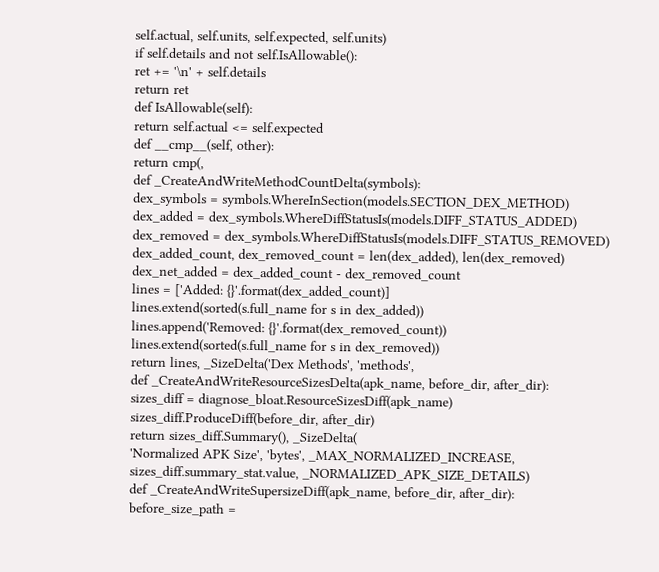self.actual, self.units, self.expected, self.units)
if self.details and not self.IsAllowable():
ret += '\n' + self.details
return ret
def IsAllowable(self):
return self.actual <= self.expected
def __cmp__(self, other):
return cmp(,
def _CreateAndWriteMethodCountDelta(symbols):
dex_symbols = symbols.WhereInSection(models.SECTION_DEX_METHOD)
dex_added = dex_symbols.WhereDiffStatusIs(models.DIFF_STATUS_ADDED)
dex_removed = dex_symbols.WhereDiffStatusIs(models.DIFF_STATUS_REMOVED)
dex_added_count, dex_removed_count = len(dex_added), len(dex_removed)
dex_net_added = dex_added_count - dex_removed_count
lines = ['Added: {}'.format(dex_added_count)]
lines.extend(sorted(s.full_name for s in dex_added))
lines.append('Removed: {}'.format(dex_removed_count))
lines.extend(sorted(s.full_name for s in dex_removed))
return lines, _SizeDelta('Dex Methods', 'methods',
def _CreateAndWriteResourceSizesDelta(apk_name, before_dir, after_dir):
sizes_diff = diagnose_bloat.ResourceSizesDiff(apk_name)
sizes_diff.ProduceDiff(before_dir, after_dir)
return sizes_diff.Summary(), _SizeDelta(
'Normalized APK Size', 'bytes', _MAX_NORMALIZED_INCREASE,
sizes_diff.summary_stat.value, _NORMALIZED_APK_SIZE_DETAILS)
def _CreateAndWriteSupersizeDiff(apk_name, before_dir, after_dir):
before_size_path =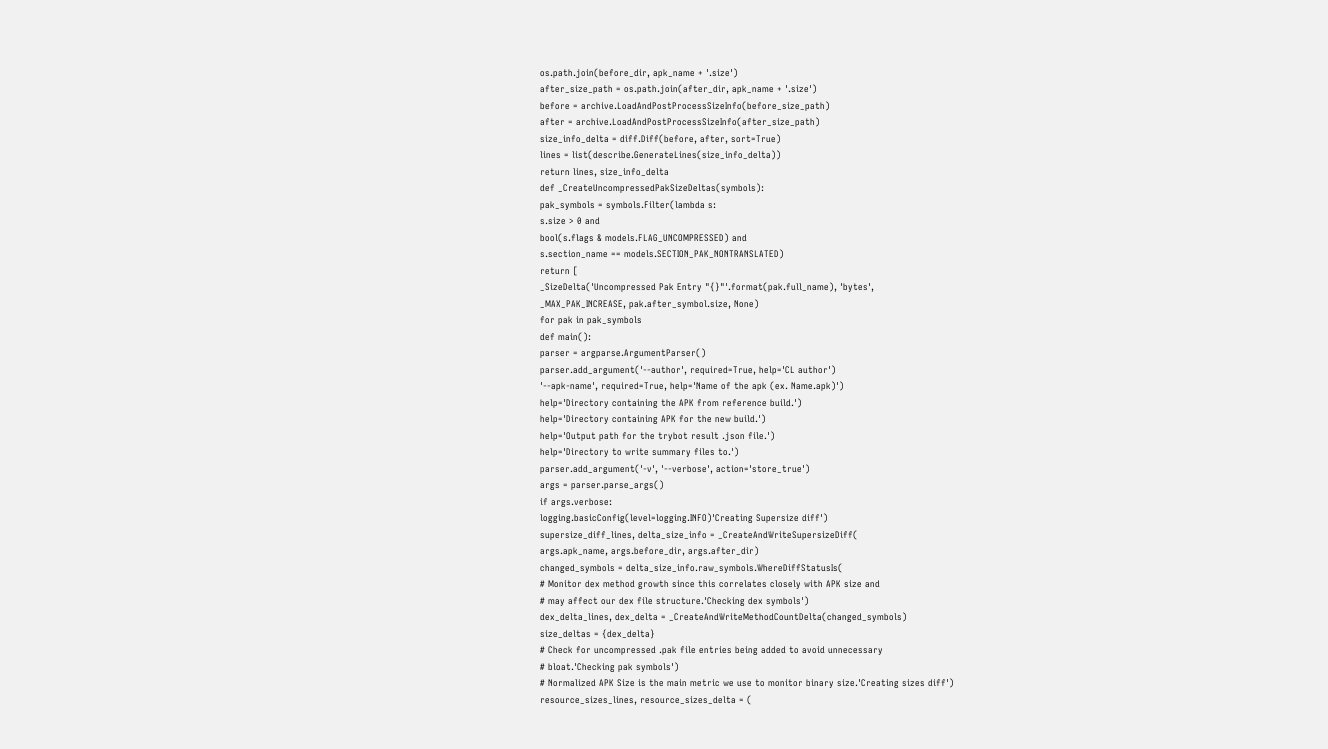os.path.join(before_dir, apk_name + '.size')
after_size_path = os.path.join(after_dir, apk_name + '.size')
before = archive.LoadAndPostProcessSizeInfo(before_size_path)
after = archive.LoadAndPostProcessSizeInfo(after_size_path)
size_info_delta = diff.Diff(before, after, sort=True)
lines = list(describe.GenerateLines(size_info_delta))
return lines, size_info_delta
def _CreateUncompressedPakSizeDeltas(symbols):
pak_symbols = symbols.Filter(lambda s:
s.size > 0 and
bool(s.flags & models.FLAG_UNCOMPRESSED) and
s.section_name == models.SECTION_PAK_NONTRANSLATED)
return [
_SizeDelta('Uncompressed Pak Entry "{}"'.format(pak.full_name), 'bytes',
_MAX_PAK_INCREASE, pak.after_symbol.size, None)
for pak in pak_symbols
def main():
parser = argparse.ArgumentParser()
parser.add_argument('--author', required=True, help='CL author')
'--apk-name', required=True, help='Name of the apk (ex. Name.apk)')
help='Directory containing the APK from reference build.')
help='Directory containing APK for the new build.')
help='Output path for the trybot result .json file.')
help='Directory to write summary files to.')
parser.add_argument('-v', '--verbose', action='store_true')
args = parser.parse_args()
if args.verbose:
logging.basicConfig(level=logging.INFO)'Creating Supersize diff')
supersize_diff_lines, delta_size_info = _CreateAndWriteSupersizeDiff(
args.apk_name, args.before_dir, args.after_dir)
changed_symbols = delta_size_info.raw_symbols.WhereDiffStatusIs(
# Monitor dex method growth since this correlates closely with APK size and
# may affect our dex file structure.'Checking dex symbols')
dex_delta_lines, dex_delta = _CreateAndWriteMethodCountDelta(changed_symbols)
size_deltas = {dex_delta}
# Check for uncompressed .pak file entries being added to avoid unnecessary
# bloat.'Checking pak symbols')
# Normalized APK Size is the main metric we use to monitor binary size.'Creating sizes diff')
resource_sizes_lines, resource_sizes_delta = (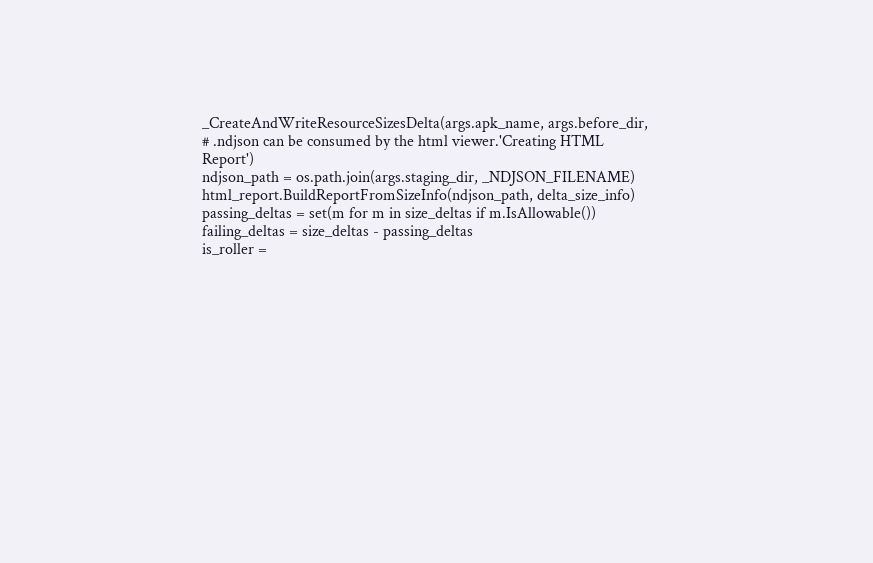_CreateAndWriteResourceSizesDelta(args.apk_name, args.before_dir,
# .ndjson can be consumed by the html viewer.'Creating HTML Report')
ndjson_path = os.path.join(args.staging_dir, _NDJSON_FILENAME)
html_report.BuildReportFromSizeInfo(ndjson_path, delta_size_info)
passing_deltas = set(m for m in size_deltas if m.IsAllowable())
failing_deltas = size_deltas - passing_deltas
is_roller =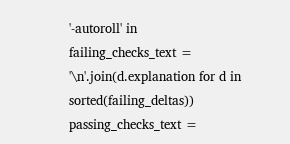'-autoroll' in
failing_checks_text = '\n'.join(d.explanation for d in sorted(failing_deltas))
passing_checks_text =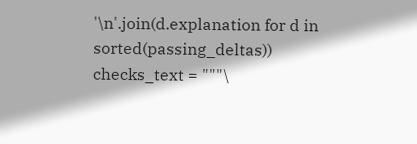'\n'.join(d.explanation for d in sorted(passing_deltas))
checks_text = """\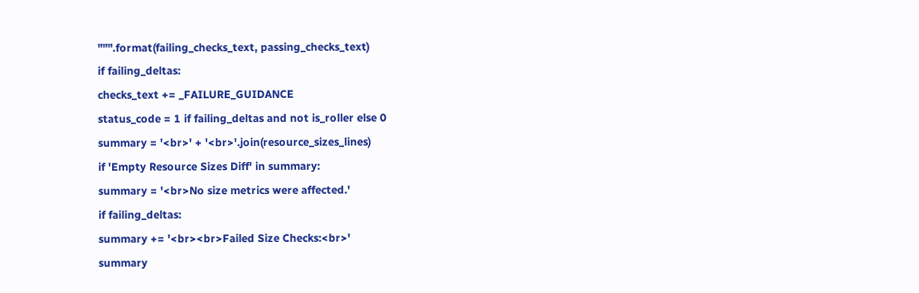""".format(failing_checks_text, passing_checks_text)
if failing_deltas:
checks_text += _FAILURE_GUIDANCE
status_code = 1 if failing_deltas and not is_roller else 0
summary = '<br>' + '<br>'.join(resource_sizes_lines)
if 'Empty Resource Sizes Diff' in summary:
summary = '<br>No size metrics were affected.'
if failing_deltas:
summary += '<br><br>Failed Size Checks:<br>'
summary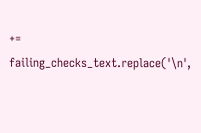+= failing_checks_text.replace('\n',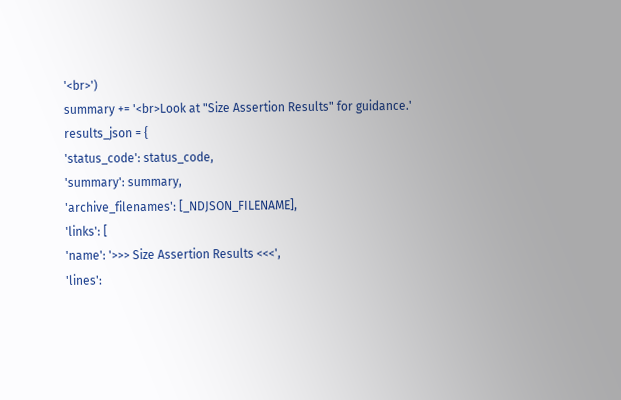'<br>')
summary += '<br>Look at "Size Assertion Results" for guidance.'
results_json = {
'status_code': status_code,
'summary': summary,
'archive_filenames': [_NDJSON_FILENAME],
'links': [
'name': '>>> Size Assertion Results <<<',
'lines':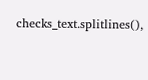checks_text.splitlines(),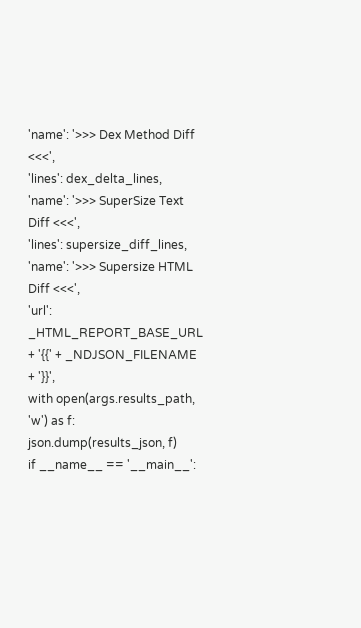'name': '>>> Dex Method Diff <<<',
'lines': dex_delta_lines,
'name': '>>> SuperSize Text Diff <<<',
'lines': supersize_diff_lines,
'name': '>>> Supersize HTML Diff <<<',
'url': _HTML_REPORT_BASE_URL + '{{' + _NDJSON_FILENAME + '}}',
with open(args.results_path, 'w') as f:
json.dump(results_json, f)
if __name__ == '__main__':